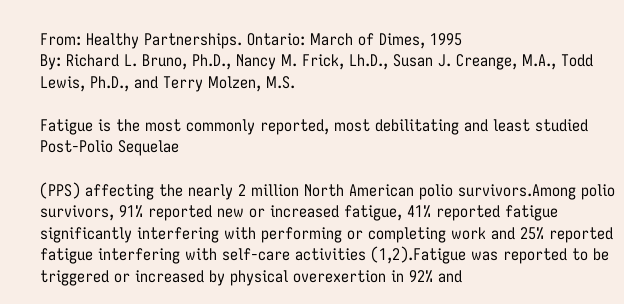From: Healthy Partnerships. Ontario: March of Dimes, 1995
By: Richard L. Bruno, Ph.D., Nancy M. Frick, Lh.D., Susan J. Creange, M.A., Todd Lewis, Ph.D., and Terry Molzen, M.S.

Fatigue is the most commonly reported, most debilitating and least studied Post-Polio Sequelae

(PPS) affecting the nearly 2 million North American polio survivors.Among polio survivors, 91% reported new or increased fatigue, 41% reported fatigue significantly interfering with performing or completing work and 25% reported fatigue interfering with self-care activities (1,2).Fatigue was reported to be triggered or increased by physical overexertion in 92% and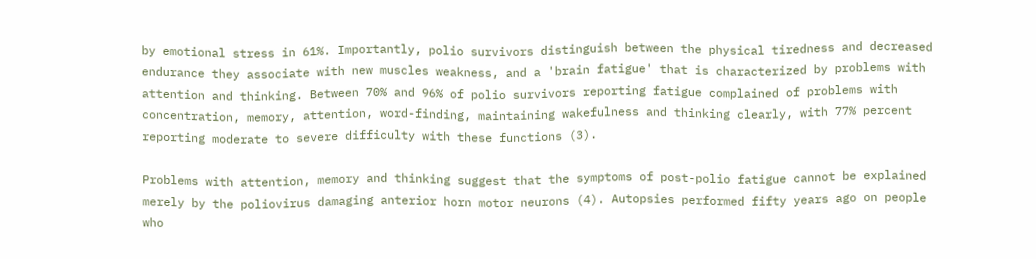by emotional stress in 61%. Importantly, polio survivors distinguish between the physical tiredness and decreased endurance they associate with new muscles weakness, and a 'brain fatigue' that is characterized by problems with attention and thinking. Between 70% and 96% of polio survivors reporting fatigue complained of problems with concentration, memory, attention, word-finding, maintaining wakefulness and thinking clearly, with 77% percent reporting moderate to severe difficulty with these functions (3).

Problems with attention, memory and thinking suggest that the symptoms of post-polio fatigue cannot be explained merely by the poliovirus damaging anterior horn motor neurons (4). Autopsies performed fifty years ago on people who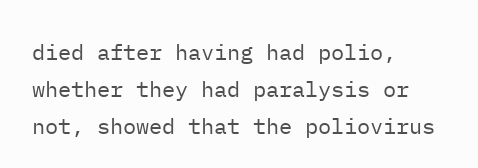died after having had polio, whether they had paralysis or not, showed that the poliovirus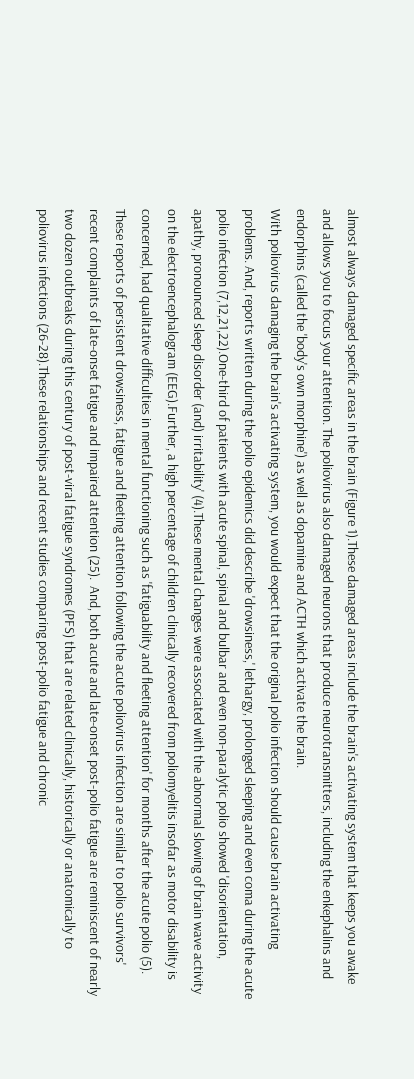almost always damaged specific areas in the brain (Figure 1).These damaged areas include the brain's activating system that keeps you awake and allows you to focus your attention. The poliovirus also damaged neurons that produce neurotransmitters, including the enkephalins and endorphins (called the 'body's own morphine') as well as dopamine and ACTH which activate the brain.
With poliovirus damaging the brain's activating system, you would expect that the original polio infection should cause brain activating problems. And, reports written during the polio epidemics did describe 'drowsiness,' lethargy, prolonged sleeping and even coma during the acute polio infection (7,12,21,22).One-third of patients with acute spinal, spinal and bulbar and even non-paralytic polio showed 'disorientation, apathy, pronounced sleep disorder (and) irritability' (4).These mental changes were associated with the abnormal slowing of brain wave activity on the electroencephalogram (EEG).Further, a high percentage of children clinically recovered from poliomyelitis insofar as motor disability is concerned, had qualitative difficulties in mental functioning such as 'fatiguability and fleeting attention' for months after the acute polio (5).
These reports of persistent drowsiness, fatigue and fleeting attention following the acute poliovirus infection are similar to polio survivors' recent complaints of late-onset fatigue and impaired attention (25).  And, both acute and late-onset post-polio fatigue are reminiscent of nearly two dozen outbreaks during this century of post-viral fatigue syndromes (PFS) that are related clinically, historically or anatomically to poliovirus infections (26-28).These relationships and recent studies comparing post-polio fatigue and chronic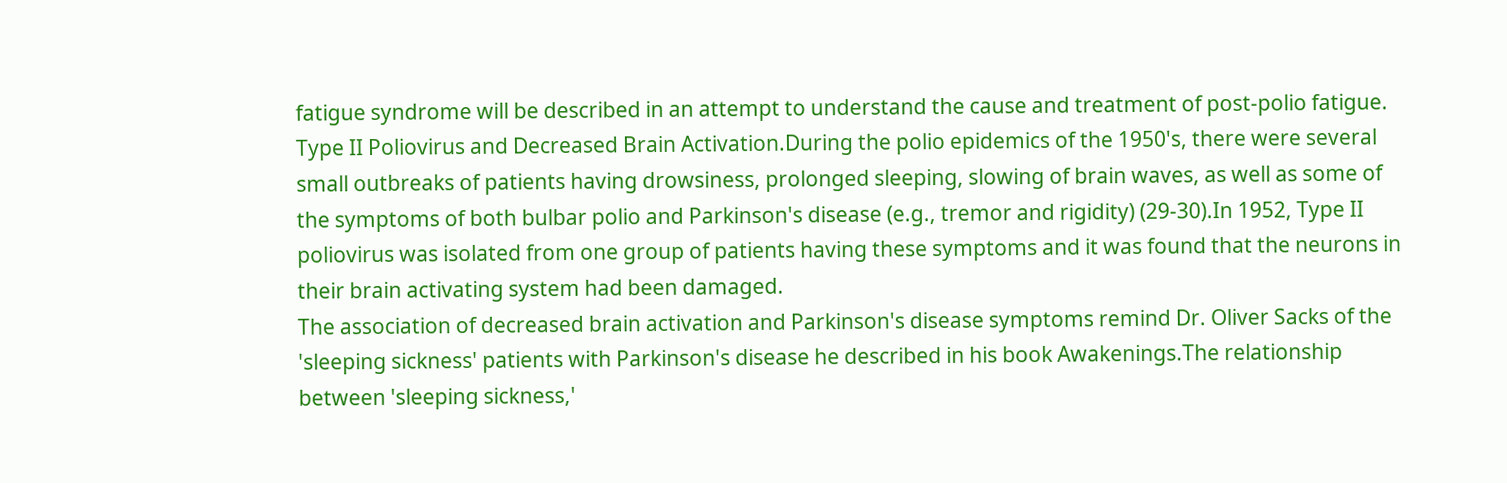fatigue syndrome will be described in an attempt to understand the cause and treatment of post-polio fatigue.
Type II Poliovirus and Decreased Brain Activation.During the polio epidemics of the 1950's, there were several small outbreaks of patients having drowsiness, prolonged sleeping, slowing of brain waves, as well as some of the symptoms of both bulbar polio and Parkinson's disease (e.g., tremor and rigidity) (29-30).In 1952, Type II poliovirus was isolated from one group of patients having these symptoms and it was found that the neurons in their brain activating system had been damaged.
The association of decreased brain activation and Parkinson's disease symptoms remind Dr. Oliver Sacks of the 'sleeping sickness' patients with Parkinson's disease he described in his book Awakenings.The relationship between 'sleeping sickness,'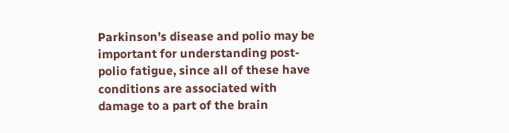Parkinson's disease and polio may be important for understanding post-polio fatigue, since all of these have conditions are associated with damage to a part of the brain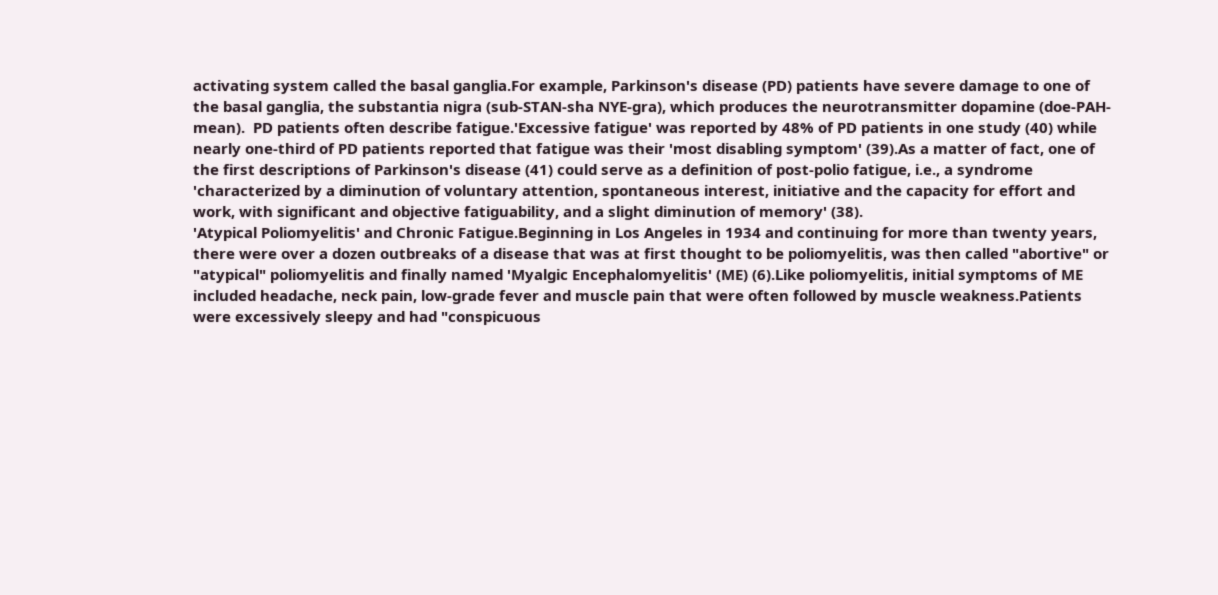activating system called the basal ganglia.For example, Parkinson's disease (PD) patients have severe damage to one of the basal ganglia, the substantia nigra (sub-STAN-sha NYE-gra), which produces the neurotransmitter dopamine (doe-PAH-mean).  PD patients often describe fatigue.'Excessive fatigue' was reported by 48% of PD patients in one study (40) while nearly one-third of PD patients reported that fatigue was their 'most disabling symptom' (39).As a matter of fact, one of the first descriptions of Parkinson's disease (41) could serve as a definition of post-polio fatigue, i.e., a syndrome 'characterized by a diminution of voluntary attention, spontaneous interest, initiative and the capacity for effort and work, with significant and objective fatiguability, and a slight diminution of memory' (38).
'Atypical Poliomyelitis' and Chronic Fatigue.Beginning in Los Angeles in 1934 and continuing for more than twenty years, there were over a dozen outbreaks of a disease that was at first thought to be poliomyelitis, was then called "abortive" or "atypical" poliomyelitis and finally named 'Myalgic Encephalomyelitis' (ME) (6).Like poliomyelitis, initial symptoms of ME included headache, neck pain, low-grade fever and muscle pain that were often followed by muscle weakness.Patients were excessively sleepy and had "conspicuous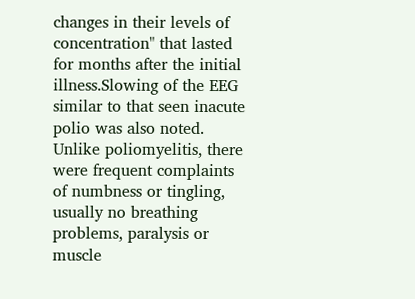changes in their levels of concentration" that lasted for months after the initial illness.Slowing of the EEG similar to that seen inacute polio was also noted.
Unlike poliomyelitis, there were frequent complaints of numbness or tingling, usually no breathing problems, paralysis or muscle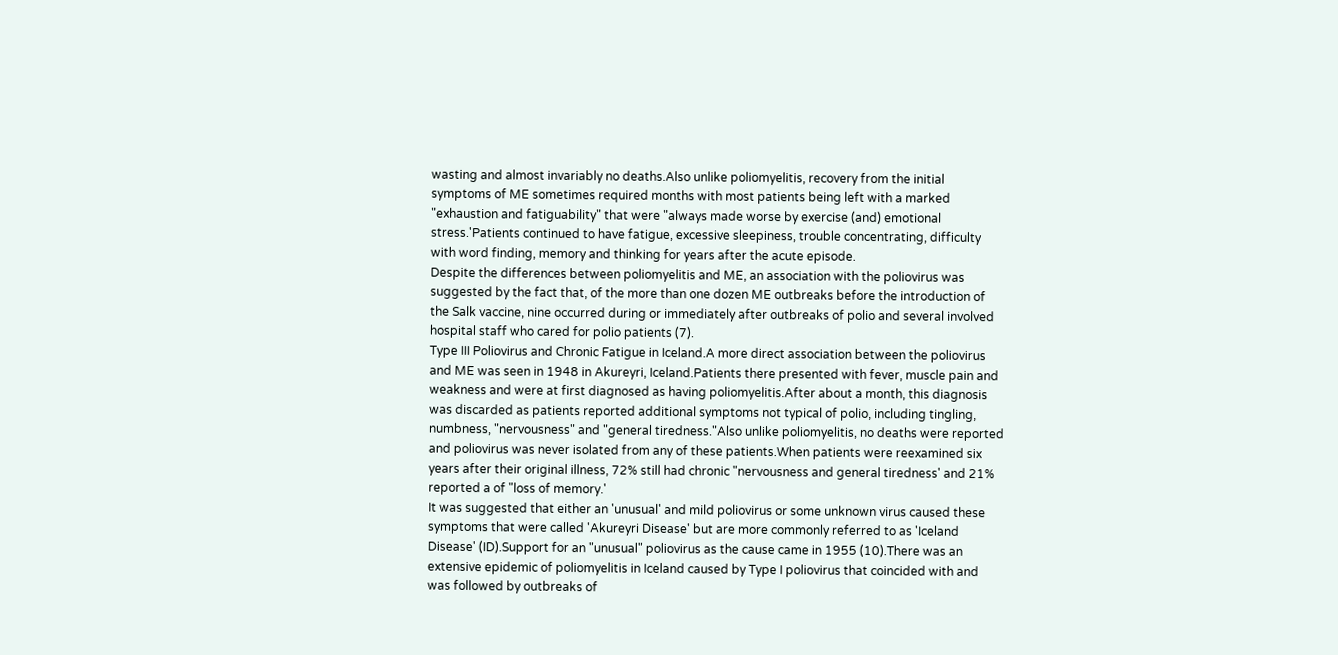wasting and almost invariably no deaths.Also unlike poliomyelitis, recovery from the initial symptoms of ME sometimes required months with most patients being left with a marked "exhaustion and fatiguability" that were "always made worse by exercise (and) emotional stress.'Patients continued to have fatigue, excessive sleepiness, trouble concentrating, difficulty with word finding, memory and thinking for years after the acute episode.
Despite the differences between poliomyelitis and ME, an association with the poliovirus was suggested by the fact that, of the more than one dozen ME outbreaks before the introduction of the Salk vaccine, nine occurred during or immediately after outbreaks of polio and several involved hospital staff who cared for polio patients (7).
Type III Poliovirus and Chronic Fatigue in Iceland.A more direct association between the poliovirus and ME was seen in 1948 in Akureyri, Iceland.Patients there presented with fever, muscle pain and weakness and were at first diagnosed as having poliomyelitis.After about a month, this diagnosis was discarded as patients reported additional symptoms not typical of polio, including tingling, numbness, "nervousness" and "general tiredness."Also unlike poliomyelitis, no deaths were reported and poliovirus was never isolated from any of these patients.When patients were reexamined six years after their original illness, 72% still had chronic "nervousness and general tiredness' and 21% reported a of "loss of memory.'
It was suggested that either an 'unusual' and mild poliovirus or some unknown virus caused these symptoms that were called 'Akureyri Disease' but are more commonly referred to as 'Iceland Disease' (ID).Support for an "unusual" poliovirus as the cause came in 1955 (10).There was an extensive epidemic of poliomyelitis in Iceland caused by Type I poliovirus that coincided with and was followed by outbreaks of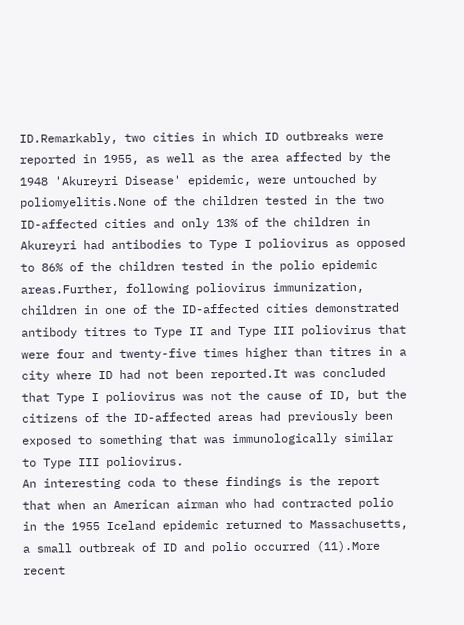ID.Remarkably, two cities in which ID outbreaks were reported in 1955, as well as the area affected by the 1948 'Akureyri Disease' epidemic, were untouched by poliomyelitis.None of the children tested in the two ID-affected cities and only 13% of the children in Akureyri had antibodies to Type I poliovirus as opposed to 86% of the children tested in the polio epidemic areas.Further, following poliovirus immunization, children in one of the ID-affected cities demonstrated antibody titres to Type II and Type III poliovirus that were four and twenty-five times higher than titres in a city where ID had not been reported.It was concluded that Type I poliovirus was not the cause of ID, but the citizens of the ID-affected areas had previously been exposed to something that was immunologically similar to Type III poliovirus.
An interesting coda to these findings is the report that when an American airman who had contracted polio in the 1955 Iceland epidemic returned to Massachusetts, a small outbreak of ID and polio occurred (11).More recent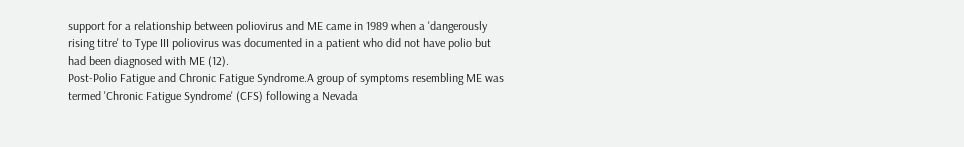support for a relationship between poliovirus and ME came in 1989 when a 'dangerously rising titre' to Type III poliovirus was documented in a patient who did not have polio but had been diagnosed with ME (12).
Post-Polio Fatigue and Chronic Fatigue Syndrome.A group of symptoms resembling ME was termed 'Chronic Fatigue Syndrome' (CFS) following a Nevada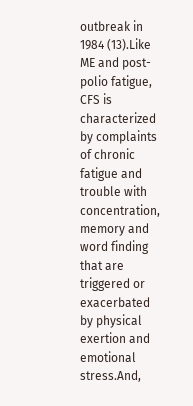outbreak in 1984 (13).Like ME and post-polio fatigue, CFS is characterized by complaints of chronic fatigue and trouble with concentration, memory and word finding that are triggered or exacerbated by physical exertion and emotional stress.And,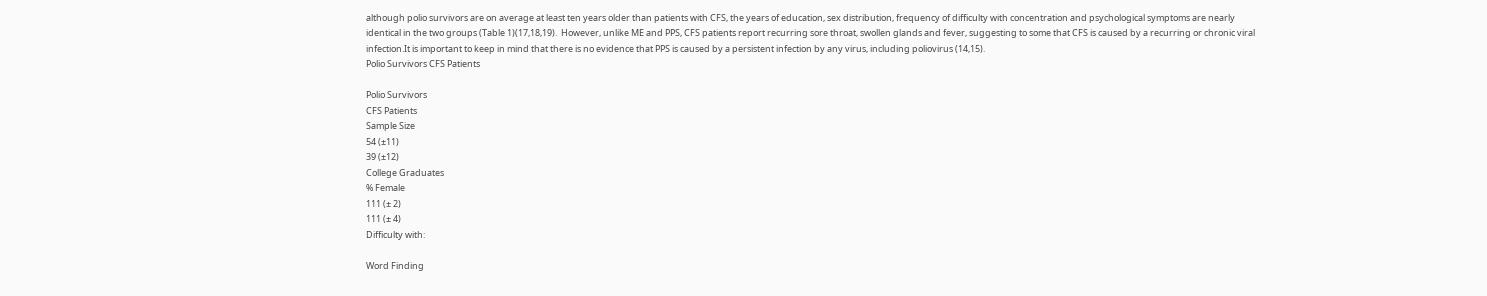although polio survivors are on average at least ten years older than patients with CFS, the years of education, sex distribution, frequency of difficulty with concentration and psychological symptoms are nearly identical in the two groups (Table 1)(17,18,19).  However, unlike ME and PPS, CFS patients report recurring sore throat, swollen glands and fever, suggesting to some that CFS is caused by a recurring or chronic viral infection.It is important to keep in mind that there is no evidence that PPS is caused by a persistent infection by any virus, including poliovirus (14,15).
Polio Survivors CFS Patients

Polio Survivors
CFS Patients
Sample Size
54 (±11)
39 (±12)
College Graduates
% Female
111 (± 2)
111 (± 4)
Difficulty with:

Word Finding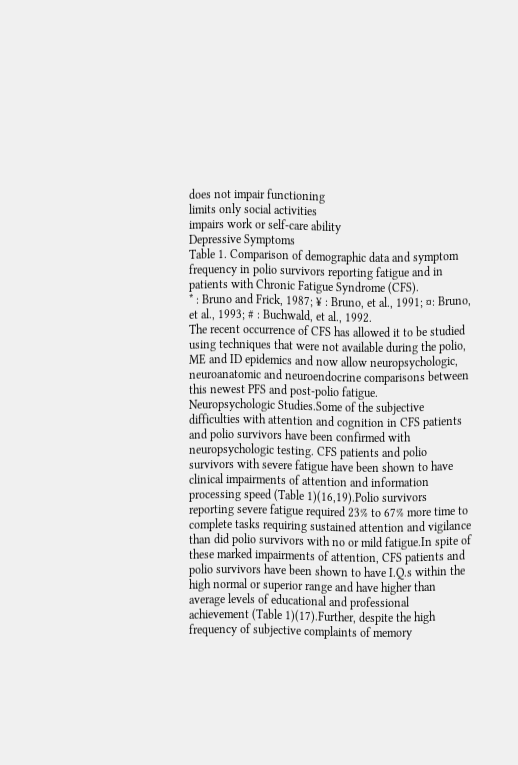does not impair functioning
limits only social activities
impairs work or self-care ability
Depressive Symptoms
Table 1. Comparison of demographic data and symptom frequency in polio survivors reporting fatigue and in patients with Chronic Fatigue Syndrome (CFS).
* : Bruno and Frick, 1987; ¥ : Bruno, et al., 1991; ¤: Bruno, et al., 1993; # : Buchwald, et al., 1992.
The recent occurrence of CFS has allowed it to be studied using techniques that were not available during the polio, ME and ID epidemics and now allow neuropsychologic, neuroanatomic and neuroendocrine comparisons between this newest PFS and post-polio fatigue.
Neuropsychologic Studies.Some of the subjective difficulties with attention and cognition in CFS patients and polio survivors have been confirmed with neuropsychologic testing. CFS patients and polio survivors with severe fatigue have been shown to have clinical impairments of attention and information processing speed (Table 1)(16,19).Polio survivors reporting severe fatigue required 23% to 67% more time to complete tasks requiring sustained attention and vigilance than did polio survivors with no or mild fatigue.In spite of these marked impairments of attention, CFS patients and polio survivors have been shown to have I.Q.s within the high normal or superior range and have higher than average levels of educational and professional achievement (Table 1)(17).Further, despite the high frequency of subjective complaints of memory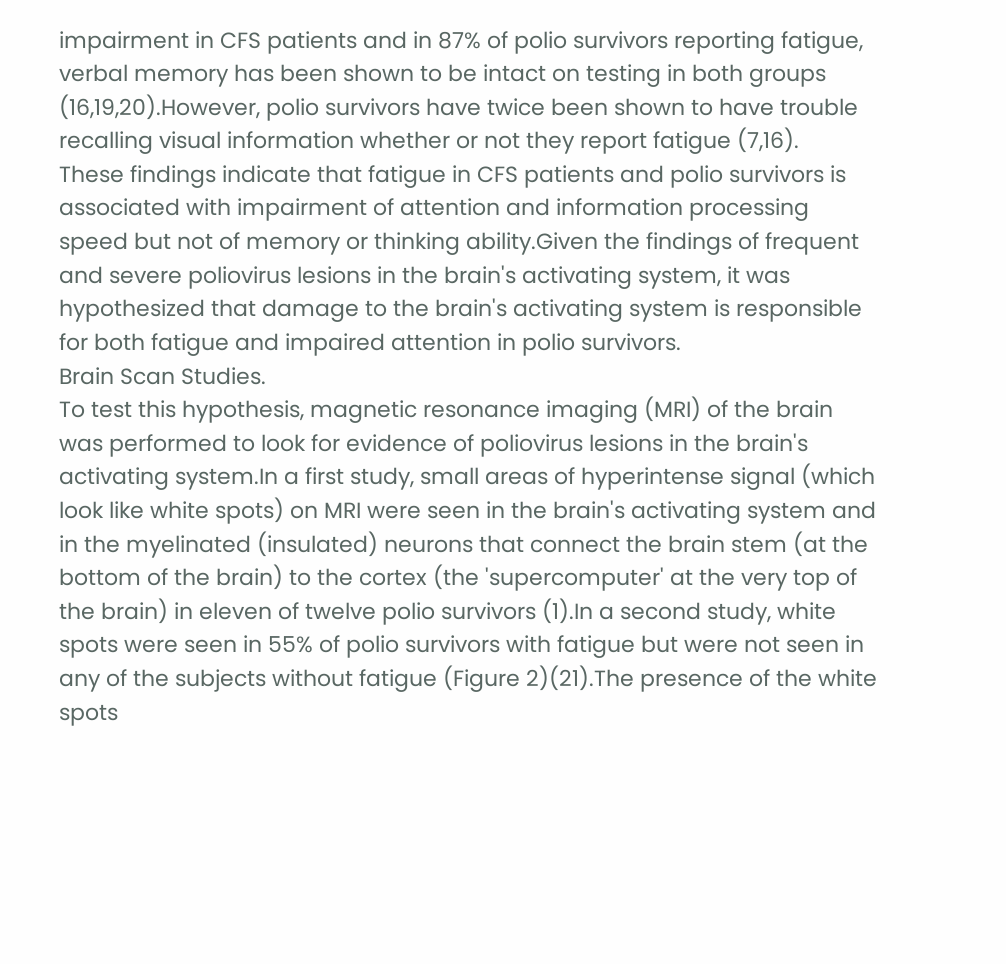impairment in CFS patients and in 87% of polio survivors reporting fatigue, verbal memory has been shown to be intact on testing in both groups (16,19,20).However, polio survivors have twice been shown to have trouble recalling visual information whether or not they report fatigue (7,16).
These findings indicate that fatigue in CFS patients and polio survivors is associated with impairment of attention and information processing speed but not of memory or thinking ability.Given the findings of frequent and severe poliovirus lesions in the brain's activating system, it was hypothesized that damage to the brain's activating system is responsible for both fatigue and impaired attention in polio survivors.
Brain Scan Studies.
To test this hypothesis, magnetic resonance imaging (MRI) of the brain was performed to look for evidence of poliovirus lesions in the brain's activating system.In a first study, small areas of hyperintense signal (which look like white spots) on MRI were seen in the brain's activating system and in the myelinated (insulated) neurons that connect the brain stem (at the bottom of the brain) to the cortex (the 'supercomputer' at the very top of the brain) in eleven of twelve polio survivors (1).In a second study, white spots were seen in 55% of polio survivors with fatigue but were not seen in any of the subjects without fatigue (Figure 2)(21).The presence of the white spots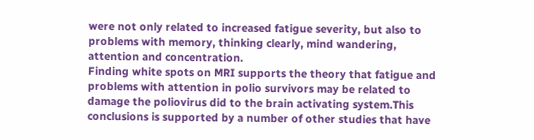were not only related to increased fatigue severity, but also to problems with memory, thinking clearly, mind wandering, attention and concentration.
Finding white spots on MRI supports the theory that fatigue and problems with attention in polio survivors may be related to damage the poliovirus did to the brain activating system.This conclusions is supported by a number of other studies that have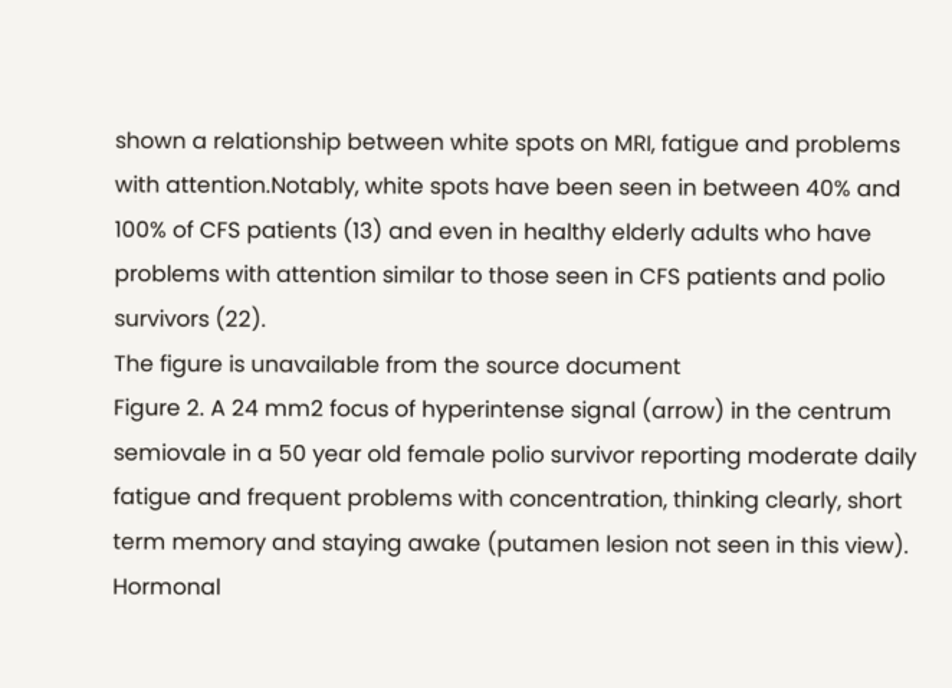shown a relationship between white spots on MRI, fatigue and problems with attention.Notably, white spots have been seen in between 40% and 100% of CFS patients (13) and even in healthy elderly adults who have problems with attention similar to those seen in CFS patients and polio survivors (22).
The figure is unavailable from the source document
Figure 2. A 24 mm2 focus of hyperintense signal (arrow) in the centrum semiovale in a 50 year old female polio survivor reporting moderate daily fatigue and frequent problems with concentration, thinking clearly, short term memory and staying awake (putamen lesion not seen in this view).
Hormonal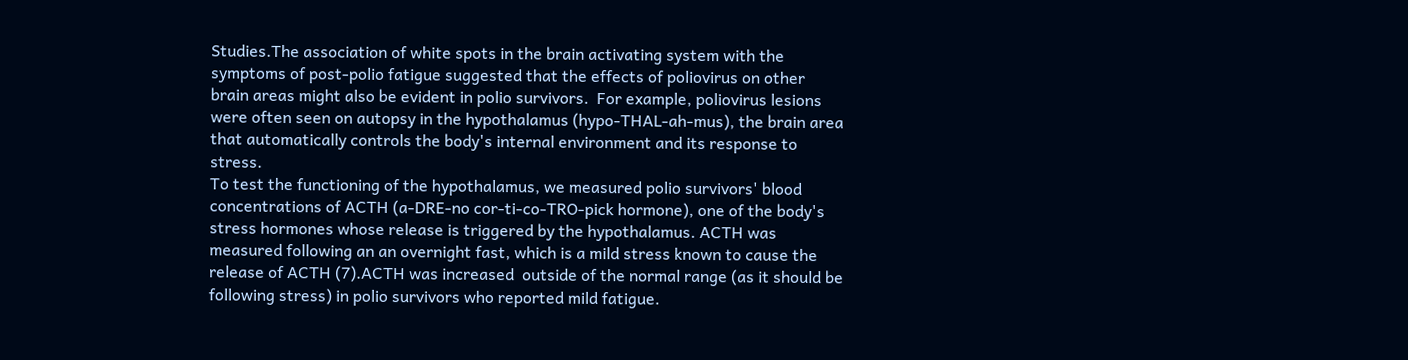Studies.The association of white spots in the brain activating system with the symptoms of post-polio fatigue suggested that the effects of poliovirus on other brain areas might also be evident in polio survivors.  For example, poliovirus lesions were often seen on autopsy in the hypothalamus (hypo-THAL-ah-mus), the brain area that automatically controls the body's internal environment and its response to stress.
To test the functioning of the hypothalamus, we measured polio survivors' blood concentrations of ACTH (a-DRE-no cor-ti-co-TRO-pick hormone), one of the body's stress hormones whose release is triggered by the hypothalamus. ACTH was measured following an an overnight fast, which is a mild stress known to cause the release of ACTH (7).ACTH was increased  outside of the normal range (as it should be following stress) in polio survivors who reported mild fatigue.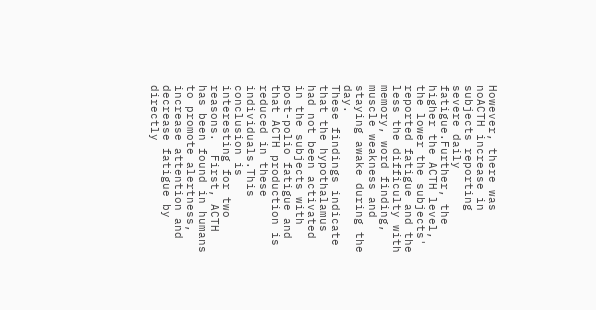However, there was noACTH increase in subjects reporting severe daily fatigue.Further, the higher the ACTH level, the lower the subjects' reported fatigue and the less the difficulty with memory, word finding, muscle weakness and staying awake during the day.
These findings indicate that the hypothalamus had not been activated in the subjects with post-polio fatigue and that ACTH production is reduced in these individuals.This conclusion is interesting for two reasons.  First, ACTH has been found in humans to promote alertness, increase attention and decrease fatigue by directly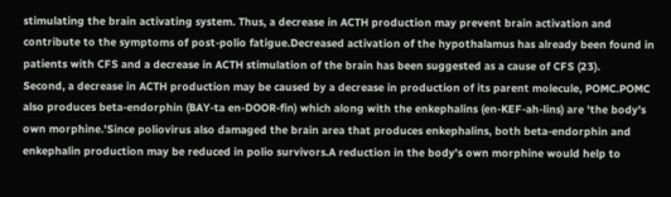stimulating the brain activating system. Thus, a decrease in ACTH production may prevent brain activation and contribute to the symptoms of post-polio fatigue.Decreased activation of the hypothalamus has already been found in patients with CFS and a decrease in ACTH stimulation of the brain has been suggested as a cause of CFS (23).
Second, a decrease in ACTH production may be caused by a decrease in production of its parent molecule, POMC.POMC also produces beta-endorphin (BAY-ta en-DOOR-fin) which along with the enkephalins (en-KEF-ah-lins) are 'the body's own morphine.'Since poliovirus also damaged the brain area that produces enkephalins, both beta-endorphin and enkephalin production may be reduced in polio survivors.A reduction in the body's own morphine would help to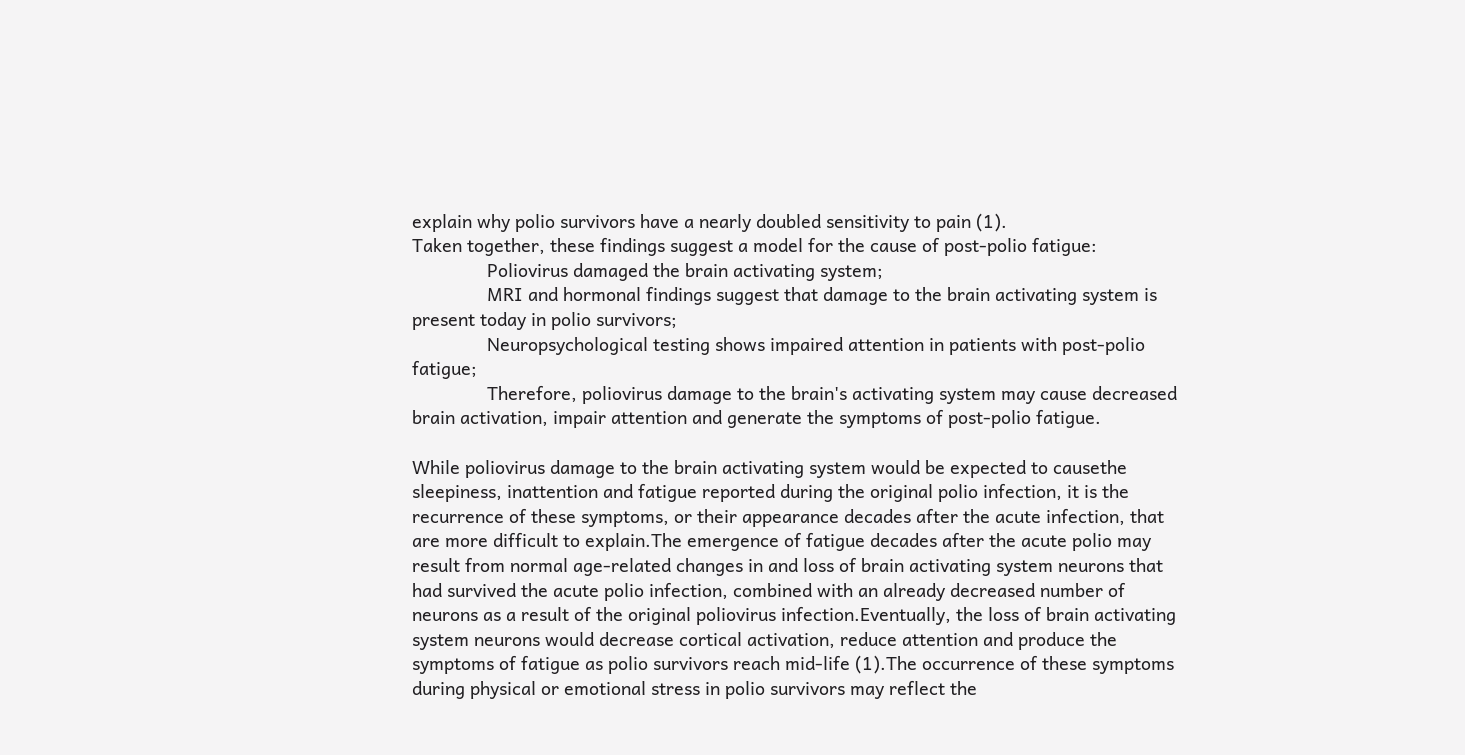explain why polio survivors have a nearly doubled sensitivity to pain (1).
Taken together, these findings suggest a model for the cause of post-polio fatigue:
               Poliovirus damaged the brain activating system;
               MRI and hormonal findings suggest that damage to the brain activating system is present today in polio survivors;
               Neuropsychological testing shows impaired attention in patients with post-polio fatigue;
               Therefore, poliovirus damage to the brain's activating system may cause decreased brain activation, impair attention and generate the symptoms of post-polio fatigue.

While poliovirus damage to the brain activating system would be expected to causethe sleepiness, inattention and fatigue reported during the original polio infection, it is the recurrence of these symptoms, or their appearance decades after the acute infection, that are more difficult to explain.The emergence of fatigue decades after the acute polio may result from normal age-related changes in and loss of brain activating system neurons that had survived the acute polio infection, combined with an already decreased number of neurons as a result of the original poliovirus infection.Eventually, the loss of brain activating system neurons would decrease cortical activation, reduce attention and produce the symptoms of fatigue as polio survivors reach mid-life (1).The occurrence of these symptoms during physical or emotional stress in polio survivors may reflect the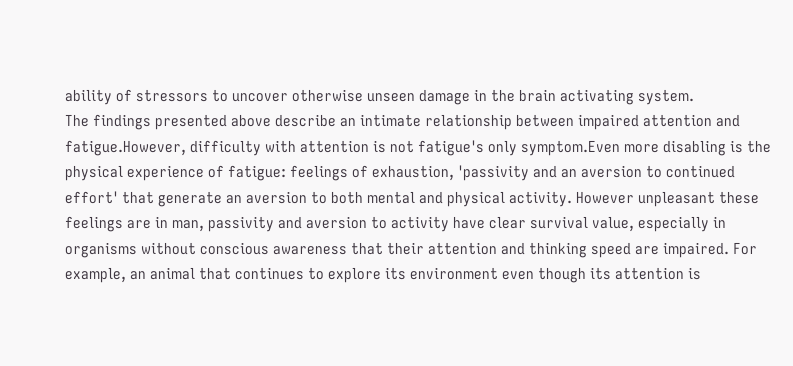ability of stressors to uncover otherwise unseen damage in the brain activating system.
The findings presented above describe an intimate relationship between impaired attention and fatigue.However, difficulty with attention is not fatigue's only symptom.Even more disabling is the physical experience of fatigue: feelings of exhaustion, 'passivity and an aversion to continued effort' that generate an aversion to both mental and physical activity. However unpleasant these feelings are in man, passivity and aversion to activity have clear survival value, especially in organisms without conscious awareness that their attention and thinking speed are impaired. For example, an animal that continues to explore its environment even though its attention is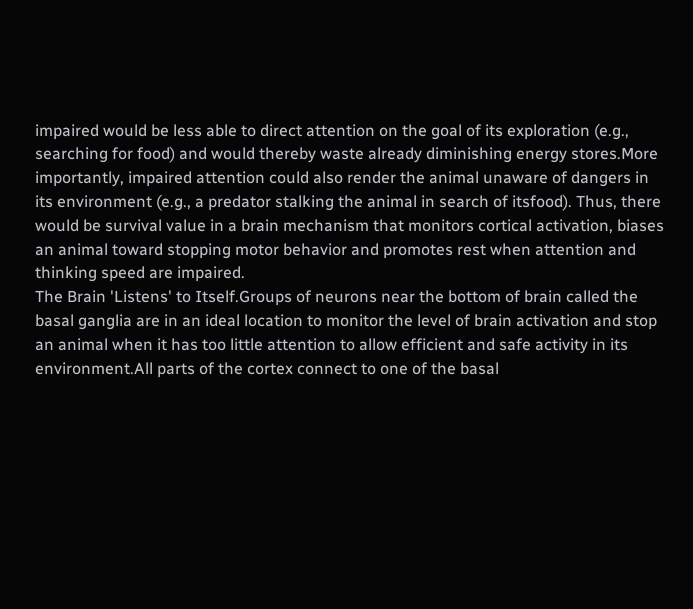impaired would be less able to direct attention on the goal of its exploration (e.g., searching for food) and would thereby waste already diminishing energy stores.More importantly, impaired attention could also render the animal unaware of dangers in its environment (e.g., a predator stalking the animal in search of itsfood). Thus, there would be survival value in a brain mechanism that monitors cortical activation, biases an animal toward stopping motor behavior and promotes rest when attention and thinking speed are impaired.
The Brain 'Listens' to Itself.Groups of neurons near the bottom of brain called the basal ganglia are in an ideal location to monitor the level of brain activation and stop an animal when it has too little attention to allow efficient and safe activity in its environment.All parts of the cortex connect to one of the basal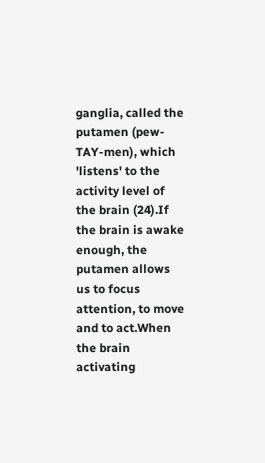ganglia, called the putamen (pew-TAY-men), which 'listens' to the activity level of the brain (24).If the brain is awake enough, the putamen allows us to focus attention, to move and to act.When the brain activating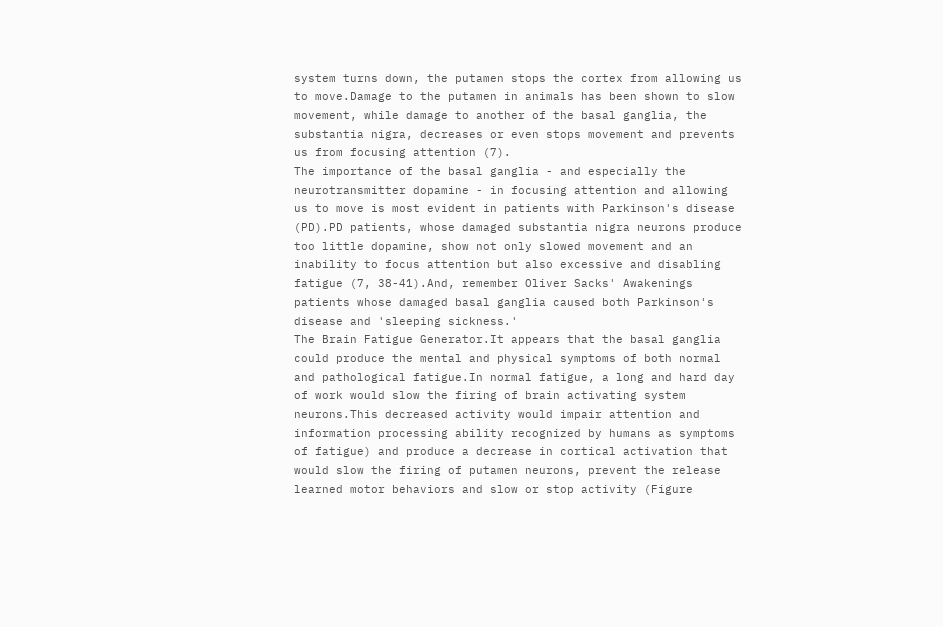system turns down, the putamen stops the cortex from allowing us to move.Damage to the putamen in animals has been shown to slow movement, while damage to another of the basal ganglia, the substantia nigra, decreases or even stops movement and prevents us from focusing attention (7).
The importance of the basal ganglia - and especially the neurotransmitter dopamine - in focusing attention and allowing us to move is most evident in patients with Parkinson's disease (PD).PD patients, whose damaged substantia nigra neurons produce too little dopamine, show not only slowed movement and an inability to focus attention but also excessive and disabling fatigue (7, 38-41).And, remember Oliver Sacks' Awakenings patients whose damaged basal ganglia caused both Parkinson's disease and 'sleeping sickness.'
The Brain Fatigue Generator.It appears that the basal ganglia could produce the mental and physical symptoms of both normal and pathological fatigue.In normal fatigue, a long and hard day of work would slow the firing of brain activating system neurons.This decreased activity would impair attention and information processing ability recognized by humans as symptoms of fatigue) and produce a decrease in cortical activation that would slow the firing of putamen neurons, prevent the release learned motor behaviors and slow or stop activity (Figure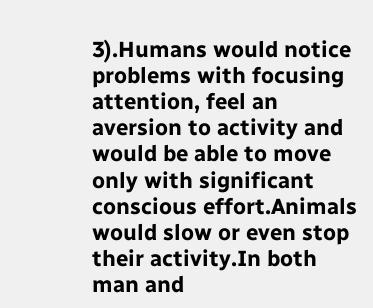3).Humans would notice problems with focusing attention, feel an aversion to activity and would be able to move only with significant conscious effort.Animals would slow or even stop their activity.In both man and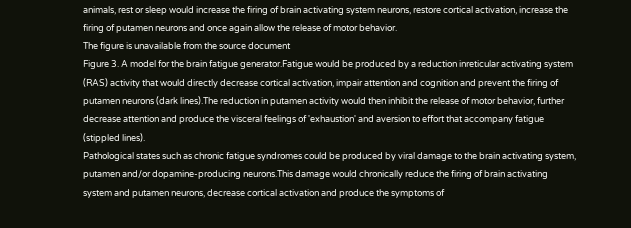animals, rest or sleep would increase the firing of brain activating system neurons, restore cortical activation, increase the firing of putamen neurons and once again allow the release of motor behavior.
The figure is unavailable from the source document
Figure 3. A model for the brain fatigue generator.Fatigue would be produced by a reduction inreticular activating system (RAS) activity that would directly decrease cortical activation, impair attention and cognition and prevent the firing of putamen neurons (dark lines).The reduction in putamen activity would then inhibit the release of motor behavior, further decrease attention and produce the visceral feelings of 'exhaustion' and aversion to effort that accompany fatigue (stippled lines).
Pathological states such as chronic fatigue syndromes could be produced by viral damage to the brain activating system, putamen and/or dopamine-producing neurons.This damage would chronically reduce the firing of brain activating system and putamen neurons, decrease cortical activation and produce the symptoms of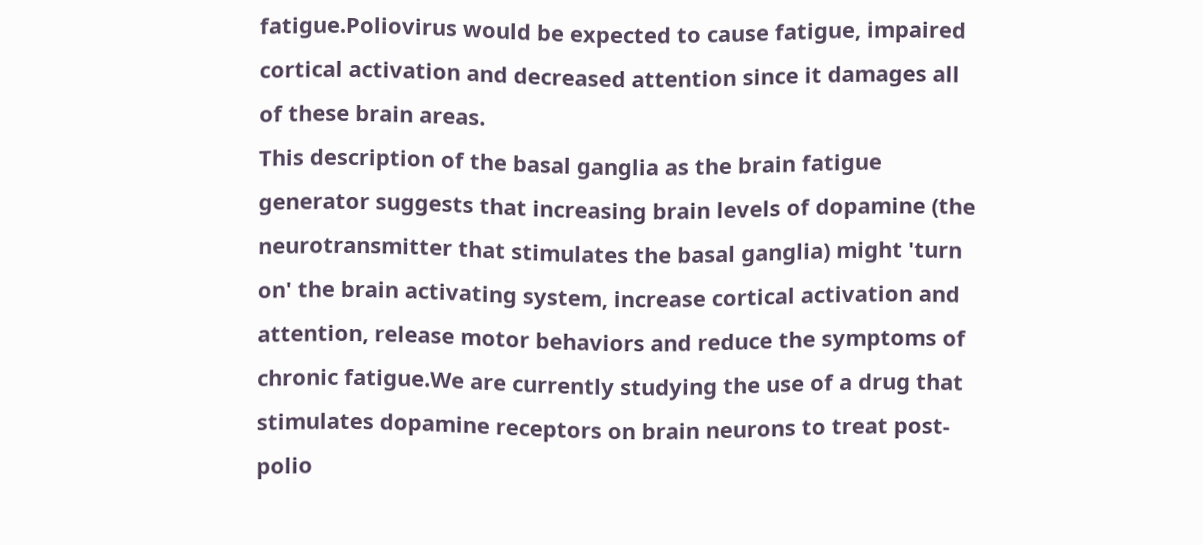fatigue.Poliovirus would be expected to cause fatigue, impaired cortical activation and decreased attention since it damages all of these brain areas.
This description of the basal ganglia as the brain fatigue generator suggests that increasing brain levels of dopamine (the neurotransmitter that stimulates the basal ganglia) might 'turn on' the brain activating system, increase cortical activation and attention, release motor behaviors and reduce the symptoms of chronic fatigue.We are currently studying the use of a drug that stimulates dopamine receptors on brain neurons to treat post-polio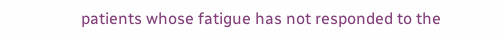patients whose fatigue has not responded to the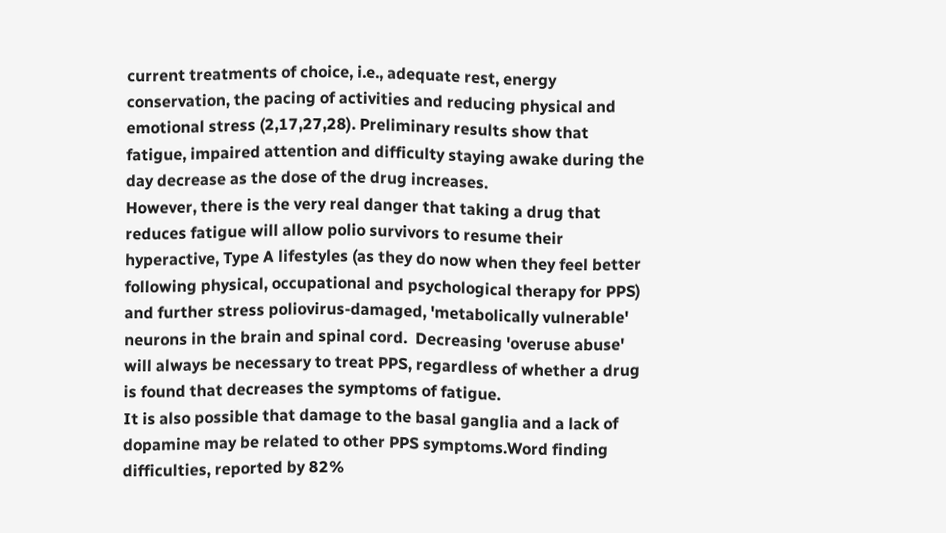current treatments of choice, i.e., adequate rest, energy conservation, the pacing of activities and reducing physical and emotional stress (2,17,27,28). Preliminary results show that fatigue, impaired attention and difficulty staying awake during the day decrease as the dose of the drug increases.
However, there is the very real danger that taking a drug that reduces fatigue will allow polio survivors to resume their hyperactive, Type A lifestyles (as they do now when they feel better following physical, occupational and psychological therapy for PPS) and further stress poliovirus-damaged, 'metabolically vulnerable' neurons in the brain and spinal cord.  Decreasing 'overuse abuse' will always be necessary to treat PPS, regardless of whether a drug is found that decreases the symptoms of fatigue.
It is also possible that damage to the basal ganglia and a lack of dopamine may be related to other PPS symptoms.Word finding difficulties, reported by 82%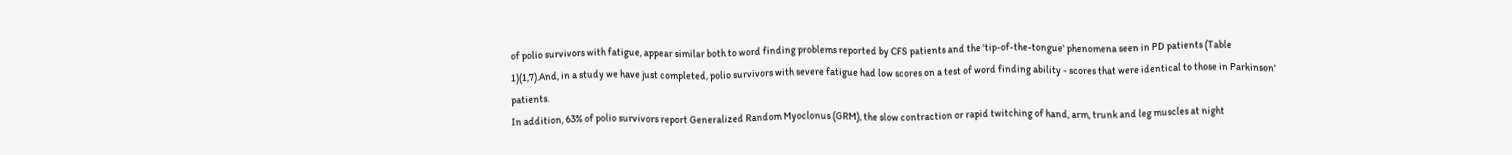of polio survivors with fatigue, appear similar both to word finding problems reported by CFS patients and the 'tip-of-the-tongue' phenomena seen in PD patients (Table 1)(1,7).And, in a study we have just completed, polio survivors with severe fatigue had low scores on a test of word finding ability - scores that were identical to those in Parkinson' patients.
In addition, 63% of polio survivors report Generalized Random Myoclonus (GRM), the slow contraction or rapid twitching of hand, arm, trunk and leg muscles at night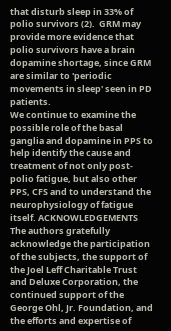that disturb sleep in 33% of polio survivors (2).  GRM may provide more evidence that polio survivors have a brain dopamine shortage, since GRM are similar to 'periodic movements in sleep' seen in PD patients.
We continue to examine the possible role of the basal ganglia and dopamine in PPS to help identify the cause and treatment of not only post-polio fatigue, but also other PPS, CFS and to understand the neurophysiology of fatigue itself. ACKNOWLEDGEMENTS
The authors gratefully acknowledge the participation of the subjects, the support of the Joel Leff Charitable Trust and Deluxe Corporation, the continued support of the George Ohl, Jr. Foundation, and the efforts and expertise of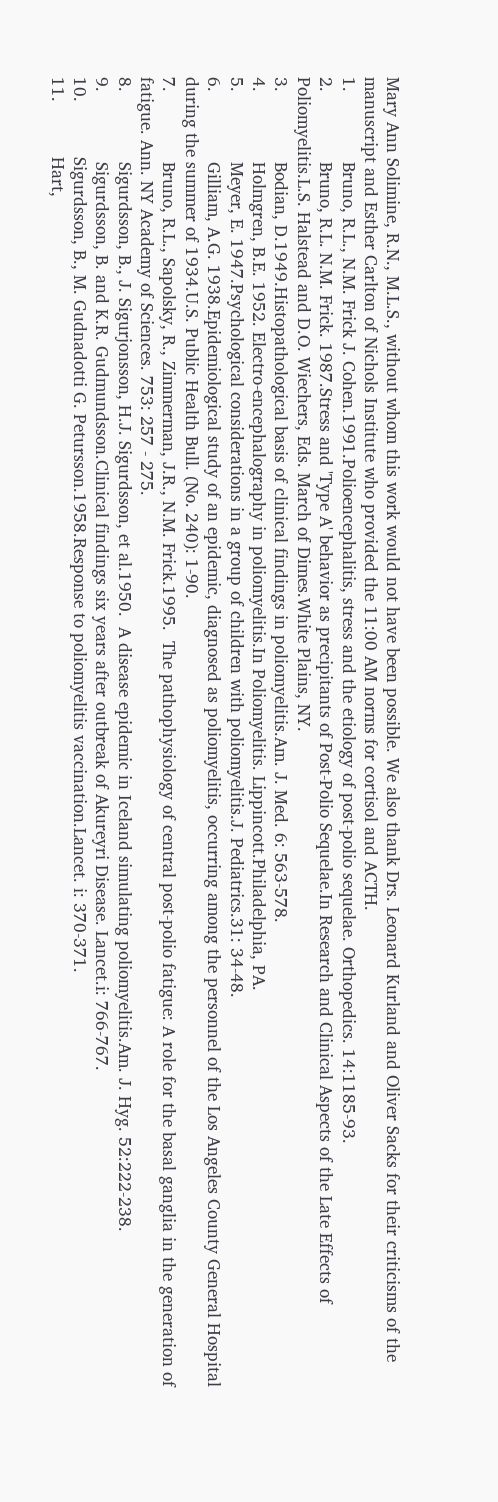Mary Ann Solimine, R.N., M.L.S., without whom this work would not have been possible. We also thank Drs. Leonard Kurland and Oliver Sacks for their criticisms of the manuscript and Esther Carlton of Nichols Institute who provided the 11:00 AM norms for cortisol and ACTH.
1.              Bruno, R.L., N.M. Frick J. Cohen.1991.Polioencephalitis, stress and the etiology of post-polio sequelae. Orthopedics. 14:1185-93.
2.              Bruno, R.L. N.M. Frick. 1987.Stress and 'Type A' behavior as precipitants of Post-Polio Sequelae.In Research and Clinical Aspects of the Late Effects of Poliomyelitis.L.S. Halstead and D.O. Wiechers, Eds. March of Dimes.White Plains, NY.
3.              Bodian, D.1949.Histopathological basis of clinical findings in poliomyelitis.Am. J. Med. 6: 563-578.
4.              Holmgren, B.E. 1952. Electro-encephalography in poliomyelitis.In Poliomyelitis. Lippincott.Philadelphia, PA.
5.              Meyer, E. 1947.Psychological considerations in a group of children with poliomyelitis.J. Pediatrics.31: 34-48.
6.              Gilliam, A.G. 1938.Epidemiological study of an epidemic, diagnosed as poliomyelitis, occurring among the personnel of the Los Angeles County General Hospital during the summer of 1934.U.S. Public Health Bull. (No. 240): 1-90.
7.              Bruno, R.L., Sapolsky, R., Zimmerman, J.R., N.M. Frick.1995.  The pathophysiology of central post-polio fatigue: A role for the basal ganglia in the generation of fatigue. Ann. NY Academy of Sciences. 753: 257 - 275.
8.              Sigurdsson, B., J. Sigurjonsson, H.J. Sigurdsson, et al.1950.  A disease epidemic in Iceland simulating poliomyelitis.Am. J. Hyg. 52:222-238.
9.              Sigurdsson, B. and K.R. Gudmundsson.Clinical findings six years after outbreak of Akureyri Disease. Lancet.i: 766-767.
10.           Sigurdsson, B., M. Gudnadotti G. Petursson.1958.Response to poliomyelitis vaccination.Lancet. i: 370-371.
11.           Hart,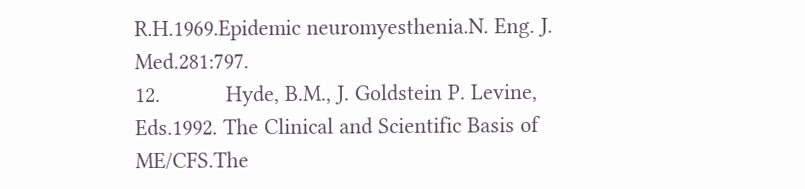R.H.1969.Epidemic neuromyesthenia.N. Eng. J. Med.281:797.
12.           Hyde, B.M., J. Goldstein P. Levine, Eds.1992. The Clinical and Scientific Basis of ME/CFS.The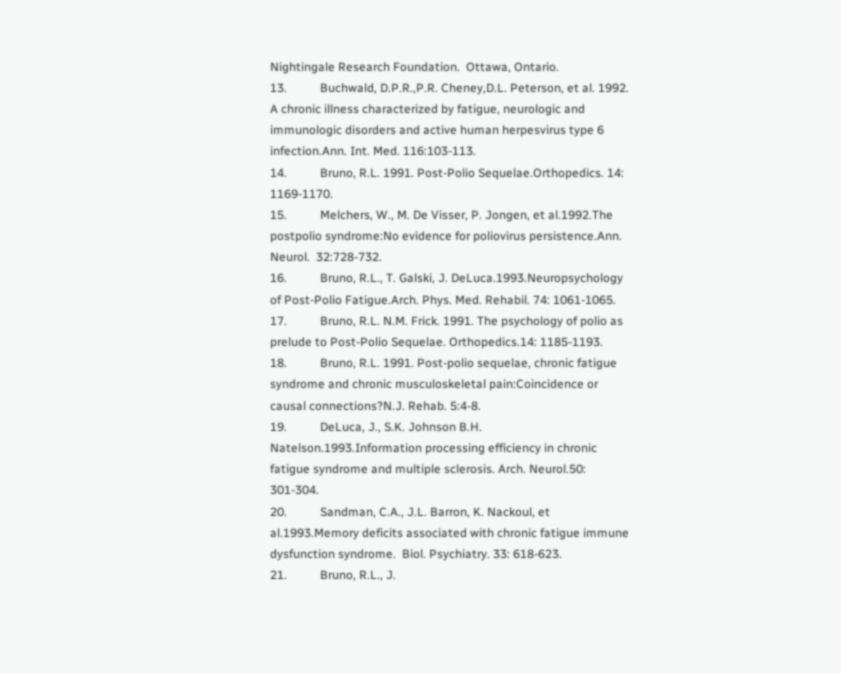Nightingale Research Foundation.  Ottawa, Ontario.
13.           Buchwald, D.P.R.,P.R. Cheney,D.L. Peterson, et al. 1992. A chronic illness characterized by fatigue, neurologic and immunologic disorders and active human herpesvirus type 6 infection.Ann. Int. Med. 116:103-113.
14.           Bruno, R.L. 1991. Post-Polio Sequelae.Orthopedics. 14: 1169-1170.
15.           Melchers, W., M. De Visser, P. Jongen, et al.1992.The postpolio syndrome:No evidence for poliovirus persistence.Ann. Neurol.  32:728-732.
16.           Bruno, R.L., T. Galski, J. DeLuca.1993.Neuropsychology of Post-Polio Fatigue.Arch. Phys. Med. Rehabil. 74: 1061-1065.
17.           Bruno, R.L. N.M. Frick. 1991. The psychology of polio as prelude to Post-Polio Sequelae. Orthopedics.14: 1185-1193.
18.           Bruno, R.L. 1991. Post-polio sequelae, chronic fatigue syndrome and chronic musculoskeletal pain:Coincidence or causal connections?N.J. Rehab. 5:4-8.
19.           DeLuca, J., S.K. Johnson B.H. Natelson.1993.Information processing efficiency in chronic fatigue syndrome and multiple sclerosis. Arch. Neurol.50: 301-304.
20.           Sandman, C.A., J.L. Barron, K. Nackoul, et al.1993.Memory deficits associated with chronic fatigue immune dysfunction syndrome.  Biol. Psychiatry. 33: 618-623.
21.           Bruno, R.L., J.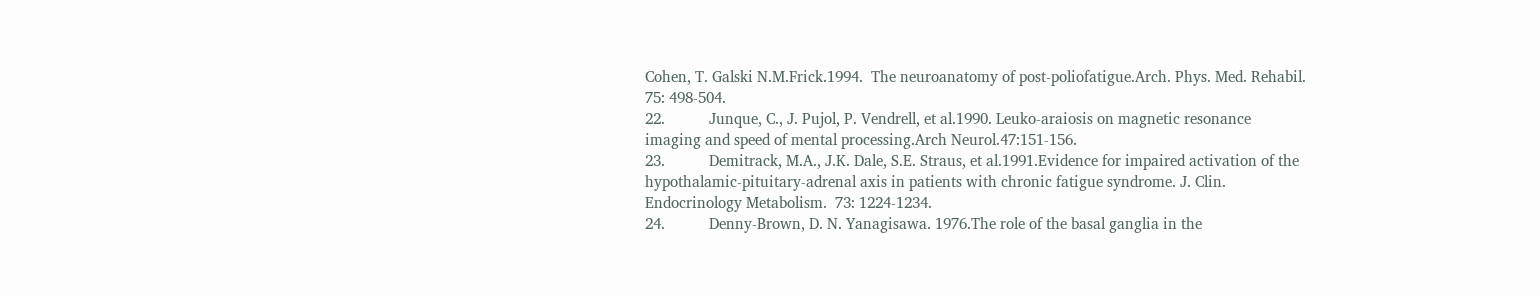Cohen, T. Galski N.M.Frick.1994.  The neuroanatomy of post-poliofatigue.Arch. Phys. Med. Rehabil. 75: 498-504.
22.           Junque, C., J. Pujol, P. Vendrell, et al.1990. Leuko-araiosis on magnetic resonance imaging and speed of mental processing.Arch Neurol.47:151-156.
23.           Demitrack, M.A., J.K. Dale, S.E. Straus, et al.1991.Evidence for impaired activation of the hypothalamic-pituitary-adrenal axis in patients with chronic fatigue syndrome. J. Clin. Endocrinology Metabolism.  73: 1224-1234.
24.           Denny-Brown, D. N. Yanagisawa. 1976.The role of the basal ganglia in the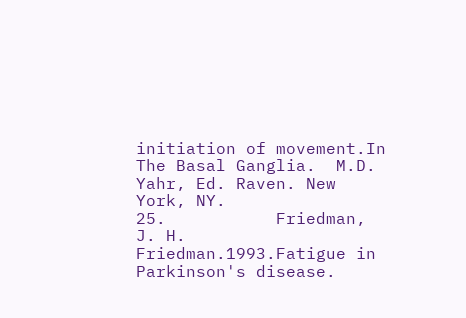initiation of movement.In The Basal Ganglia.  M.D. Yahr, Ed. Raven. New York, NY.
25.           Friedman, J. H. Friedman.1993.Fatigue in Parkinson's disease.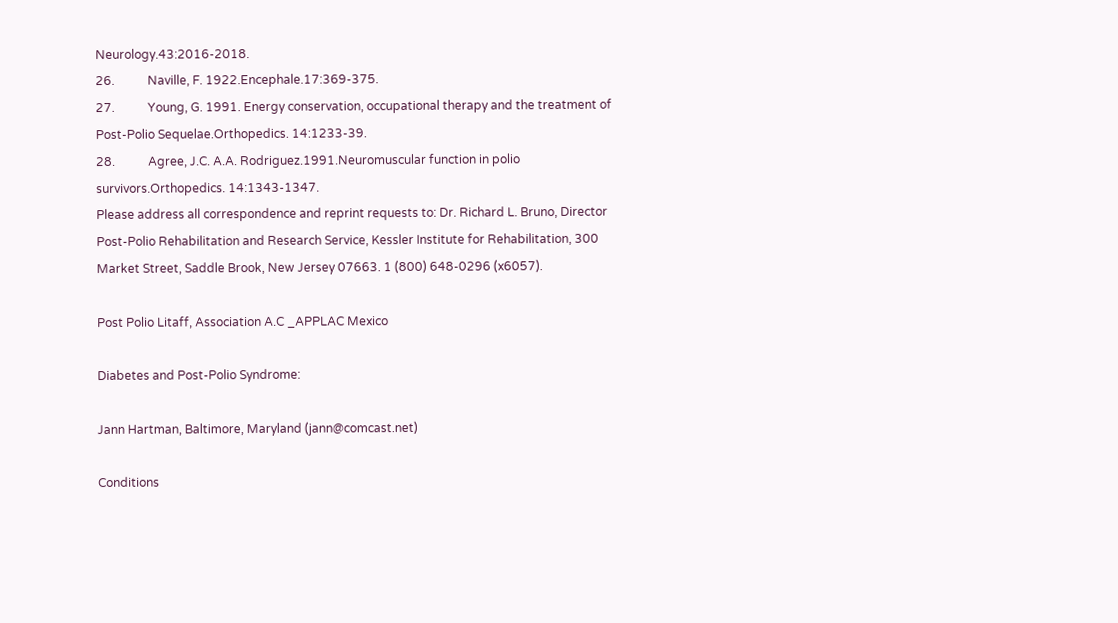Neurology.43:2016-2018.
26.           Naville, F. 1922.Encephale.17:369-375.
27.           Young, G. 1991. Energy conservation, occupational therapy and the treatment of Post-Polio Sequelae.Orthopedics. 14:1233-39.
28.           Agree, J.C. A.A. Rodriguez.1991.Neuromuscular function in polio survivors.Orthopedics. 14:1343-1347.
Please address all correspondence and reprint requests to: Dr. Richard L. Bruno, Director Post-Polio Rehabilitation and Research Service, Kessler Institute for Rehabilitation, 300 Market Street, Saddle Brook, New Jersey 07663. 1 (800) 648-0296 (x6057).

Post Polio Litaff, Association A.C _APPLAC Mexico

Diabetes and Post-Polio Syndrome:

Jann Hartman, Baltimore, Maryland (jann@comcast.net)

Conditions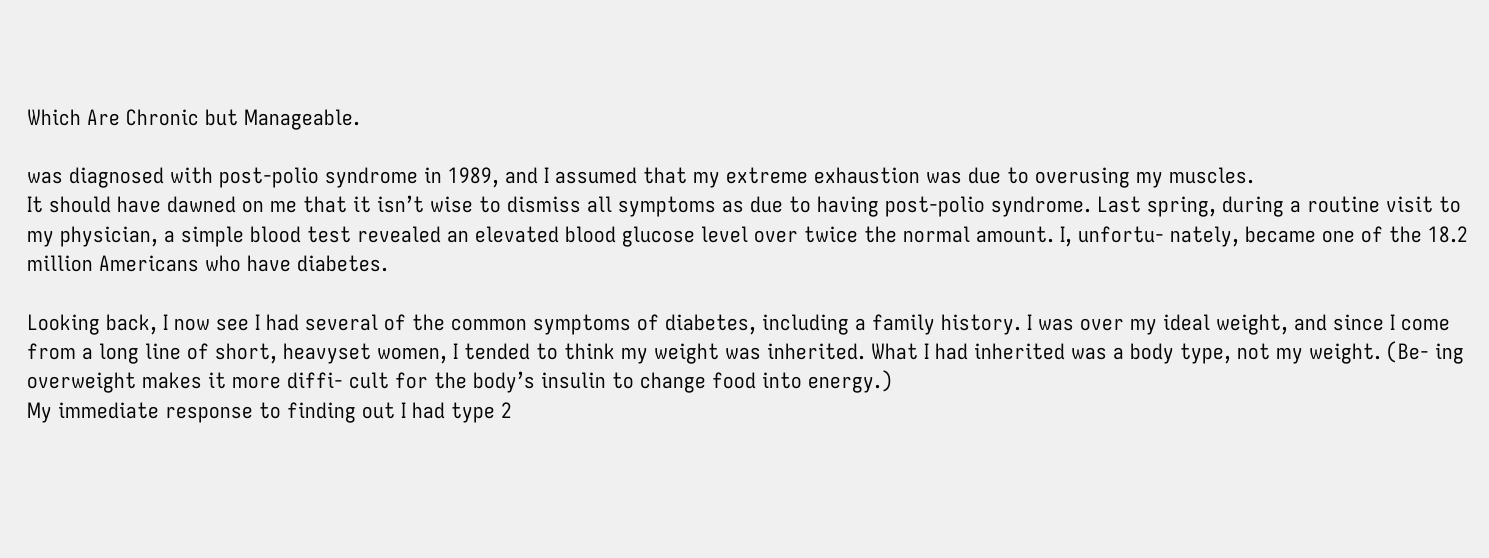Which Are Chronic but Manageable.

was diagnosed with post-polio syndrome in 1989, and I assumed that my extreme exhaustion was due to overusing my muscles.
It should have dawned on me that it isn’t wise to dismiss all symptoms as due to having post-polio syndrome. Last spring, during a routine visit to my physician, a simple blood test revealed an elevated blood glucose level over twice the normal amount. I, unfortu- nately, became one of the 18.2 million Americans who have diabetes.

Looking back, I now see I had several of the common symptoms of diabetes, including a family history. I was over my ideal weight, and since I come from a long line of short, heavyset women, I tended to think my weight was inherited. What I had inherited was a body type, not my weight. (Be- ing overweight makes it more diffi- cult for the body’s insulin to change food into energy.)
My immediate response to finding out I had type 2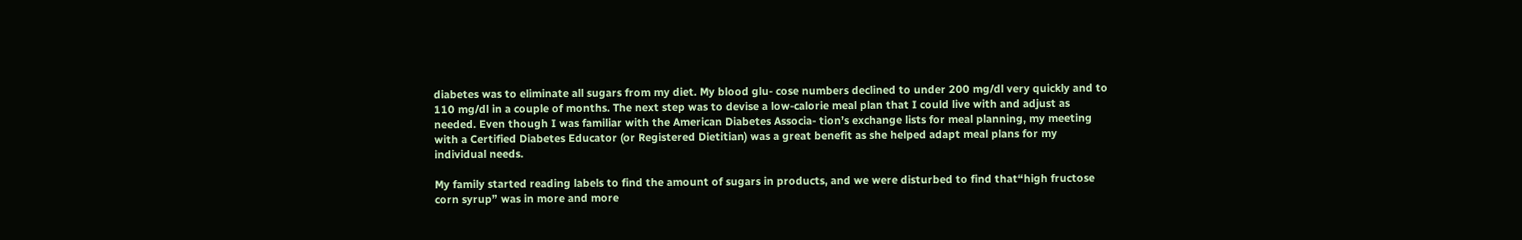diabetes was to eliminate all sugars from my diet. My blood glu- cose numbers declined to under 200 mg/dl very quickly and to 110 mg/dl in a couple of months. The next step was to devise a low-calorie meal plan that I could live with and adjust as needed. Even though I was familiar with the American Diabetes Associa- tion’s exchange lists for meal planning, my meeting with a Certified Diabetes Educator (or Registered Dietitian) was a great benefit as she helped adapt meal plans for my individual needs.

My family started reading labels to find the amount of sugars in products, and we were disturbed to find that“high fructose corn syrup” was in more and more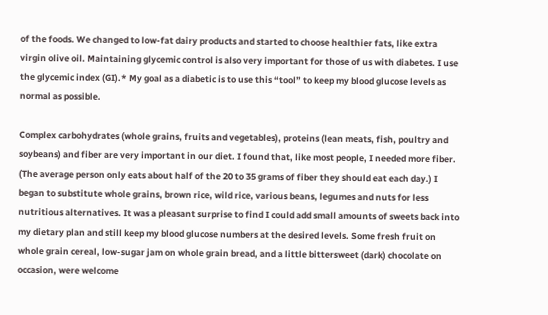of the foods. We changed to low-fat dairy products and started to choose healthier fats, like extra virgin olive oil. Maintaining glycemic control is also very important for those of us with diabetes. I use the glycemic index (GI).* My goal as a diabetic is to use this “tool” to keep my blood glucose levels as normal as possible.

Complex carbohydrates (whole grains, fruits and vegetables), proteins (lean meats, fish, poultry and soybeans) and fiber are very important in our diet. I found that, like most people, I needed more fiber. (The average person only eats about half of the 20 to 35 grams of fiber they should eat each day.) I began to substitute whole grains, brown rice, wild rice, various beans, legumes and nuts for less nutritious alternatives. It was a pleasant surprise to find I could add small amounts of sweets back into my dietary plan and still keep my blood glucose numbers at the desired levels. Some fresh fruit on whole grain cereal, low-sugar jam on whole grain bread, and a little bittersweet (dark) chocolate on occasion, were welcome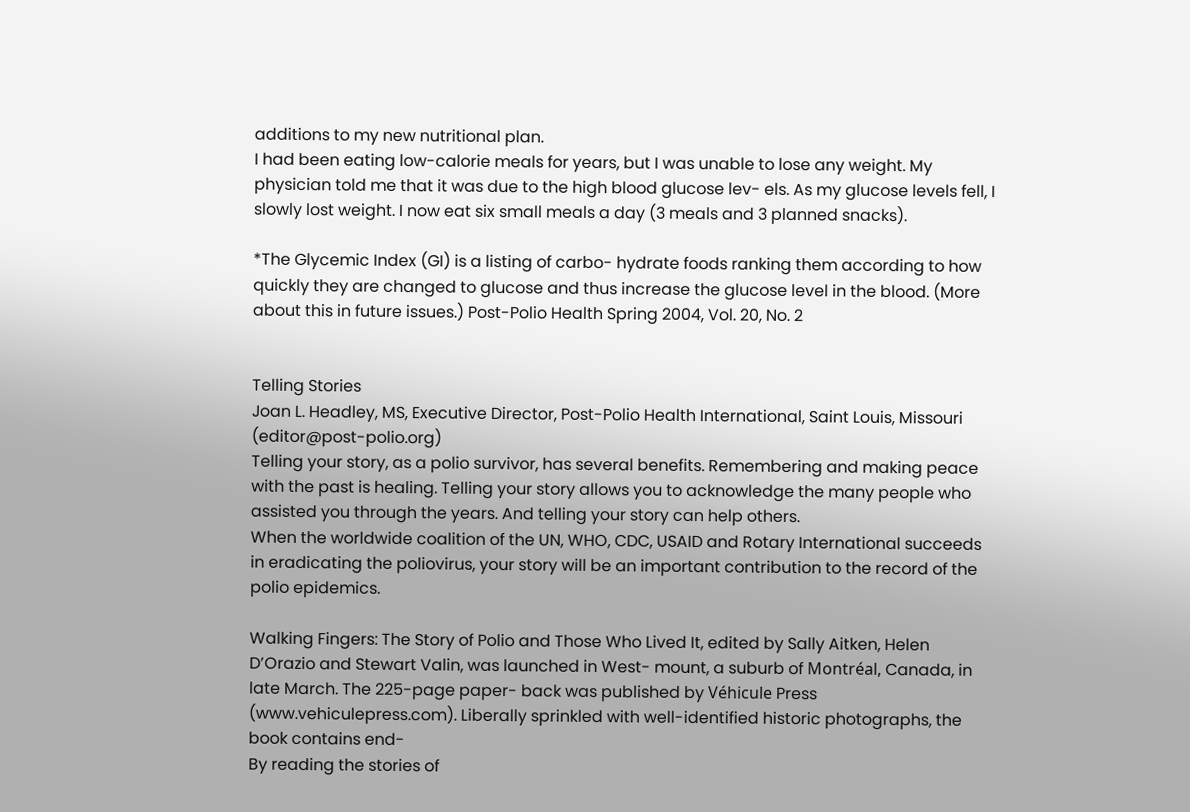additions to my new nutritional plan.
I had been eating low-calorie meals for years, but I was unable to lose any weight. My physician told me that it was due to the high blood glucose lev- els. As my glucose levels fell, I slowly lost weight. I now eat six small meals a day (3 meals and 3 planned snacks).

*The Glycemic Index (GI) is a listing of carbo- hydrate foods ranking them according to how quickly they are changed to glucose and thus increase the glucose level in the blood. (More about this in future issues.) Post-Polio Health Spring 2004, Vol. 20, No. 2


Telling Stories
Joan L. Headley, MS, Executive Director, Post-Polio Health International, Saint Louis, Missouri (editor@post-polio.org)
Telling your story, as a polio survivor, has several benefits. Remembering and making peace with the past is healing. Telling your story allows you to acknowledge the many people who assisted you through the years. And telling your story can help others.
When the worldwide coalition of the UN, WHO, CDC, USAID and Rotary International succeeds in eradicating the poliovirus, your story will be an important contribution to the record of the polio epidemics.

Walking Fingers: The Story of Polio and Those Who Lived It, edited by Sally Aitken, Helen D’Orazio and Stewart Valin, was launched in West- mount, a suburb of Montréal, Canada, in late March. The 225-page paper- back was published by Véhicule Press (www.vehiculepress.com). Liberally sprinkled with well-identified historic photographs, the book contains end-
By reading the stories of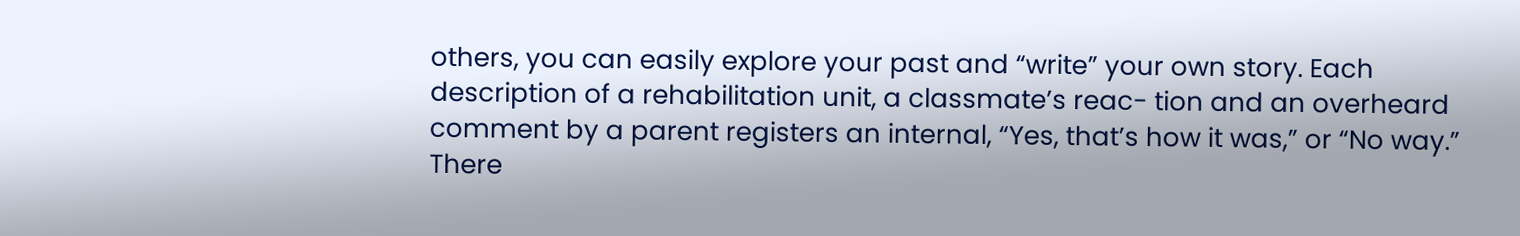others, you can easily explore your past and “write” your own story. Each description of a rehabilitation unit, a classmate’s reac- tion and an overheard comment by a parent registers an internal, “Yes, that’s how it was,” or “No way.” There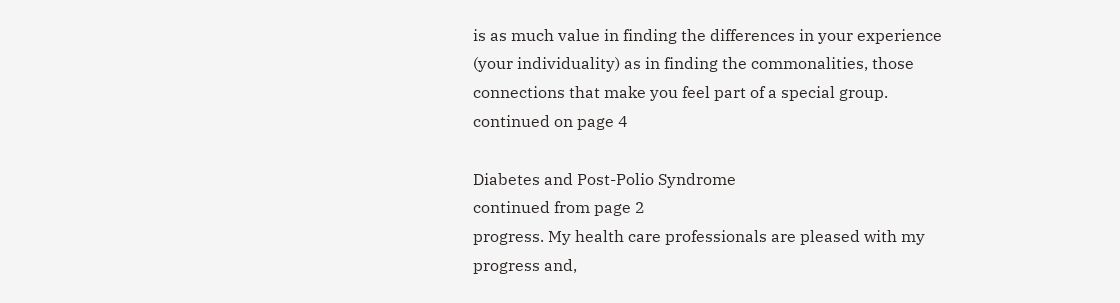is as much value in finding the differences in your experience (your individuality) as in finding the commonalities, those connections that make you feel part of a special group.
continued on page 4

Diabetes and Post-Polio Syndrome
continued from page 2
progress. My health care professionals are pleased with my progress and,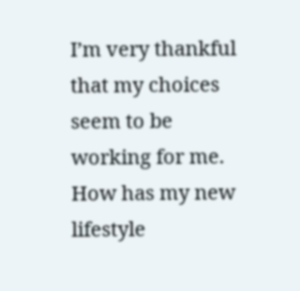I’m very thankful that my choices seem to be working for me.
How has my new lifestyle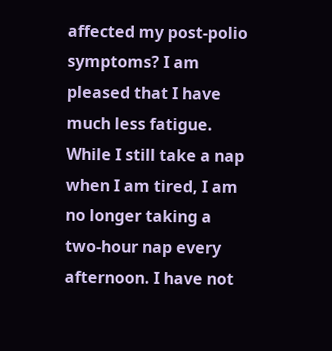affected my post-polio symptoms? I am pleased that I have much less fatigue. While I still take a nap when I am tired, I am no longer taking a two-hour nap every afternoon. I have not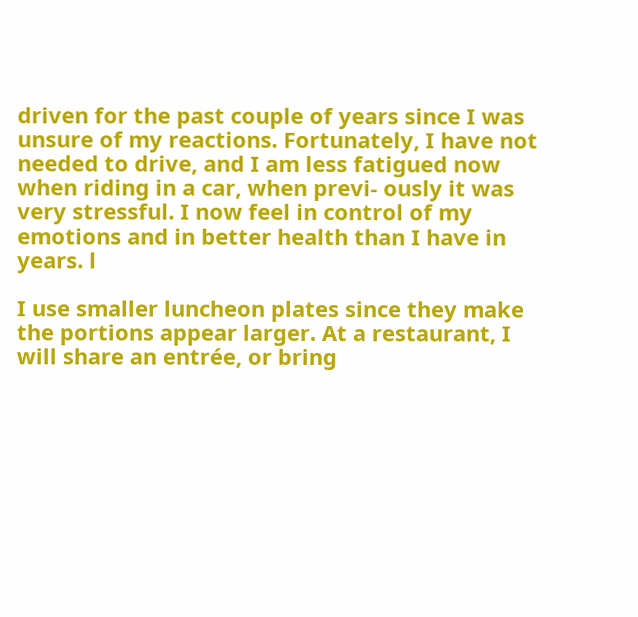driven for the past couple of years since I was unsure of my reactions. Fortunately, I have not needed to drive, and I am less fatigued now when riding in a car, when previ- ously it was very stressful. I now feel in control of my emotions and in better health than I have in years. l

I use smaller luncheon plates since they make the portions appear larger. At a restaurant, I will share an entrée, or bring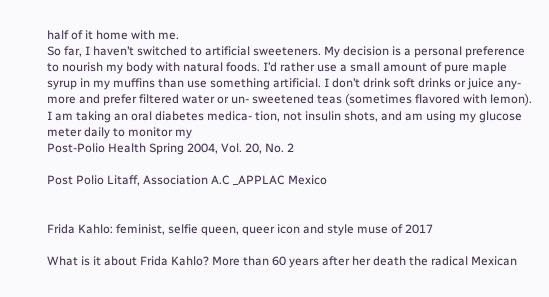half of it home with me.
So far, I haven’t switched to artificial sweeteners. My decision is a personal preference to nourish my body with natural foods. I’d rather use a small amount of pure maple syrup in my muffins than use something artificial. I don’t drink soft drinks or juice any- more and prefer filtered water or un- sweetened teas (sometimes flavored with lemon).
I am taking an oral diabetes medica- tion, not insulin shots, and am using my glucose meter daily to monitor my
Post-Polio Health Spring 2004, Vol. 20, No. 2

Post Polio Litaff, Association A.C _APPLAC Mexico


Frida Kahlo: feminist, selfie queen, queer icon and style muse of 2017

What is it about Frida Kahlo? More than 60 years after her death the radical Mexican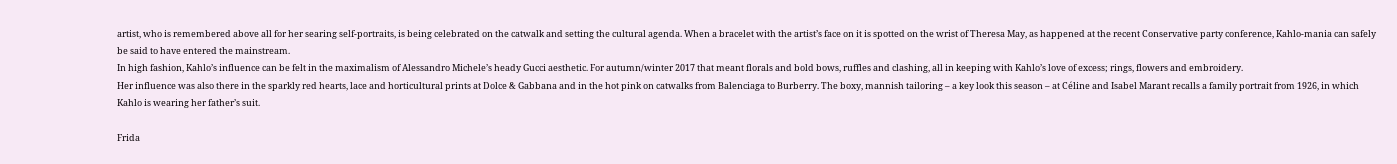artist, who is remembered above all for her searing self-portraits, is being celebrated on the catwalk and setting the cultural agenda. When a bracelet with the artist’s face on it is spotted on the wrist of Theresa May, as happened at the recent Conservative party conference, Kahlo-mania can safely be said to have entered the mainstream.
In high fashion, Kahlo’s influence can be felt in the maximalism of Alessandro Michele’s heady Gucci aesthetic. For autumn/winter 2017 that meant florals and bold bows, ruffles and clashing, all in keeping with Kahlo’s love of excess; rings, flowers and embroidery.
Her influence was also there in the sparkly red hearts, lace and horticultural prints at Dolce & Gabbana and in the hot pink on catwalks from Balenciaga to Burberry. The boxy, mannish tailoring – a key look this season – at Céline and Isabel Marant recalls a family portrait from 1926, in which Kahlo is wearing her father’s suit.

Frida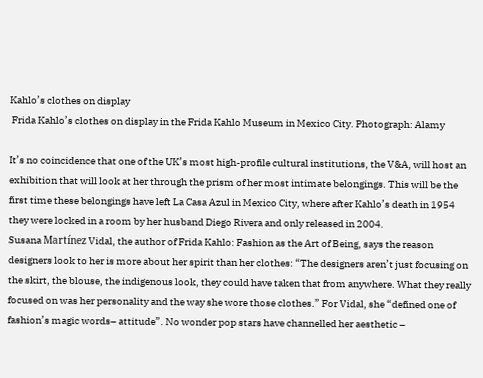Kahlo’s clothes on display
 Frida Kahlo’s clothes on display in the Frida Kahlo Museum in Mexico City. Photograph: Alamy

It’s no coincidence that one of the UK’s most high-profile cultural institutions, the V&A, will host an exhibition that will look at her through the prism of her most intimate belongings. This will be the first time these belongings have left La Casa Azul in Mexico City, where after Kahlo’s death in 1954 they were locked in a room by her husband Diego Rivera and only released in 2004.
Susana Martínez Vidal, the author of Frida Kahlo: Fashion as the Art of Being, says the reason designers look to her is more about her spirit than her clothes: “The designers aren’t just focusing on the skirt, the blouse, the indigenous look, they could have taken that from anywhere. What they really focused on was her personality and the way she wore those clothes.” For Vidal, she “defined one of fashion’s magic words– attitude”. No wonder pop stars have channelled her aesthetic –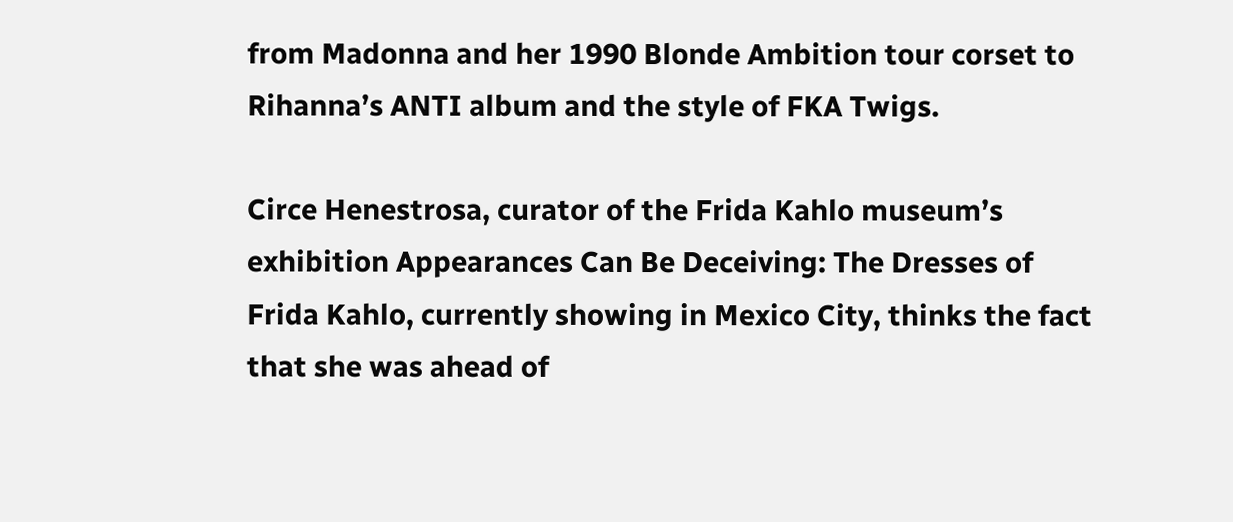from Madonna and her 1990 Blonde Ambition tour corset to Rihanna’s ANTI album and the style of FKA Twigs.

Circe Henestrosa, curator of the Frida Kahlo museum’s exhibition Appearances Can Be Deceiving: The Dresses of Frida Kahlo, currently showing in Mexico City, thinks the fact that she was ahead of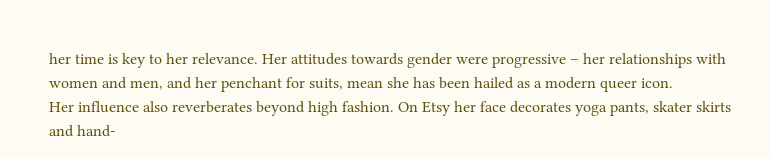her time is key to her relevance. Her attitudes towards gender were progressive – her relationships with women and men, and her penchant for suits, mean she has been hailed as a modern queer icon.
Her influence also reverberates beyond high fashion. On Etsy her face decorates yoga pants, skater skirts and hand-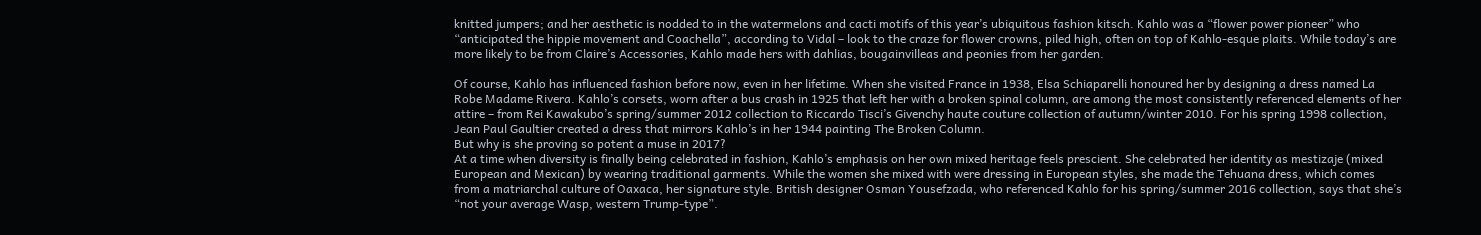knitted jumpers; and her aesthetic is nodded to in the watermelons and cacti motifs of this year’s ubiquitous fashion kitsch. Kahlo was a “flower power pioneer” who “anticipated the hippie movement and Coachella”, according to Vidal – look to the craze for flower crowns, piled high, often on top of Kahlo-esque plaits. While today’s are more likely to be from Claire’s Accessories, Kahlo made hers with dahlias, bougainvilleas and peonies from her garden.

Of course, Kahlo has influenced fashion before now, even in her lifetime. When she visited France in 1938, Elsa Schiaparelli honoured her by designing a dress named La Robe Madame Rivera. Kahlo’s corsets, worn after a bus crash in 1925 that left her with a broken spinal column, are among the most consistently referenced elements of her attire – from Rei Kawakubo’s spring/summer 2012 collection to Riccardo Tisci’s Givenchy haute couture collection of autumn/winter 2010. For his spring 1998 collection, Jean Paul Gaultier created a dress that mirrors Kahlo’s in her 1944 painting The Broken Column.
But why is she proving so potent a muse in 2017?
At a time when diversity is finally being celebrated in fashion, Kahlo’s emphasis on her own mixed heritage feels prescient. She celebrated her identity as mestizaje (mixed European and Mexican) by wearing traditional garments. While the women she mixed with were dressing in European styles, she made the Tehuana dress, which comes from a matriarchal culture of Oaxaca, her signature style. British designer Osman Yousefzada, who referenced Kahlo for his spring/summer 2016 collection, says that she’s “not your average Wasp, western Trump-type”.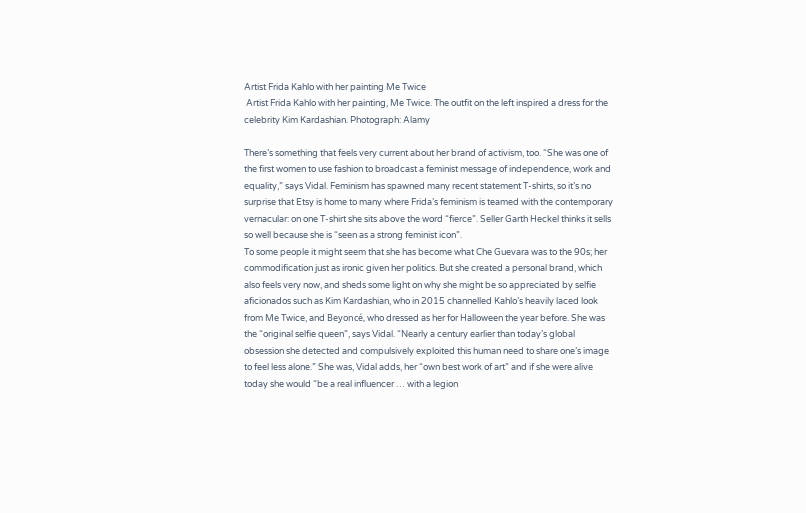Artist Frida Kahlo with her painting Me Twice
 Artist Frida Kahlo with her painting, Me Twice. The outfit on the left inspired a dress for the celebrity Kim Kardashian. Photograph: Alamy

There’s something that feels very current about her brand of activism, too. “She was one of the first women to use fashion to broadcast a feminist message of independence, work and equality,” says Vidal. Feminism has spawned many recent statement T-shirts, so it’s no surprise that Etsy is home to many where Frida’s feminism is teamed with the contemporary vernacular: on one T-shirt she sits above the word “fierce”. Seller Garth Heckel thinks it sells so well because she is “seen as a strong feminist icon”.
To some people it might seem that she has become what Che Guevara was to the 90s; her commodification just as ironic given her politics. But she created a personal brand, which also feels very now, and sheds some light on why she might be so appreciated by selfie aficionados such as Kim Kardashian, who in 2015 channelled Kahlo’s heavily laced look from Me Twice, and Beyoncé, who dressed as her for Halloween the year before. She was the “original selfie queen”, says Vidal. “Nearly a century earlier than today’s global obsession she detected and compulsively exploited this human need to share one’s image to feel less alone.” She was, Vidal adds, her “own best work of art” and if she were alive today she would “be a real influencer … with a legion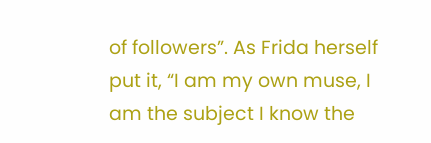of followers”. As Frida herself put it, “I am my own muse, I am the subject I know the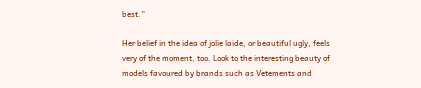best.”

Her belief in the idea of jolie laide, or beautiful ugly, feels very of the moment, too. Look to the interesting beauty of models favoured by brands such as Vetements and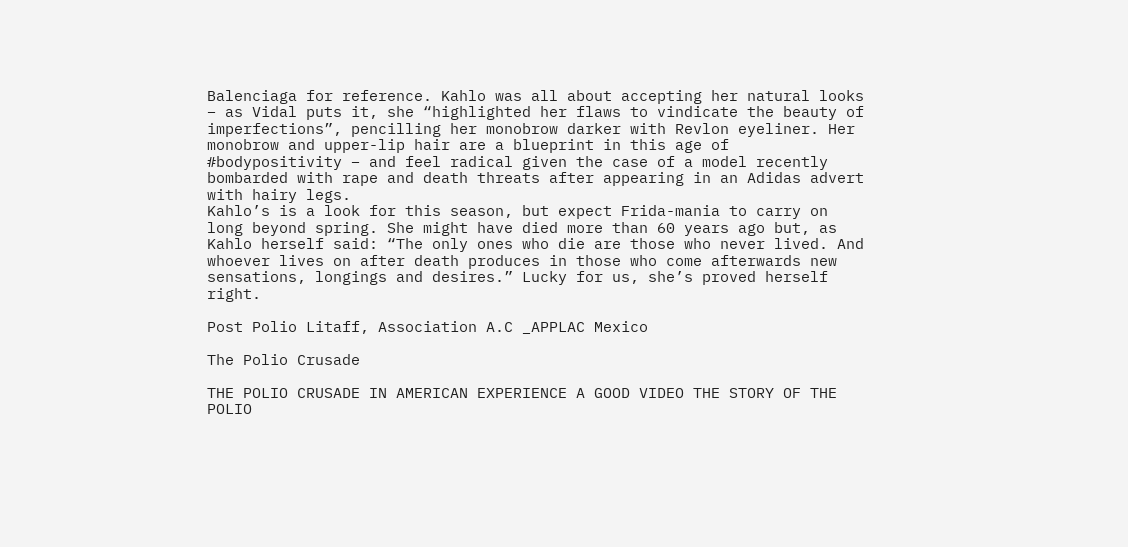Balenciaga for reference. Kahlo was all about accepting her natural looks – as Vidal puts it, she “highlighted her flaws to vindicate the beauty of imperfections”, pencilling her monobrow darker with Revlon eyeliner. Her monobrow and upper-lip hair are a blueprint in this age of #bodypositivity – and feel radical given the case of a model recently bombarded with rape and death threats after appearing in an Adidas advert with hairy legs.
Kahlo’s is a look for this season, but expect Frida-mania to carry on long beyond spring. She might have died more than 60 years ago but, as Kahlo herself said: “The only ones who die are those who never lived. And whoever lives on after death produces in those who come afterwards new sensations, longings and desires.” Lucky for us, she’s proved herself right.

Post Polio Litaff, Association A.C _APPLAC Mexico

The Polio Crusade

THE POLIO CRUSADE IN AMERICAN EXPERIENCE A GOOD VIDEO THE STORY OF THE POLIO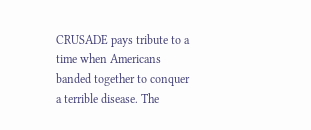CRUSADE pays tribute to a time when Americans banded together to conquer a terrible disease. The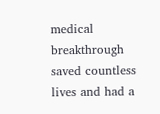medical breakthrough saved countless lives and had a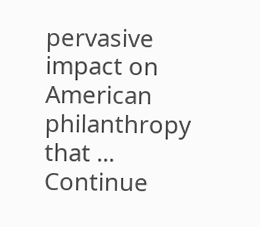pervasive impact on American philanthropy that ... Continue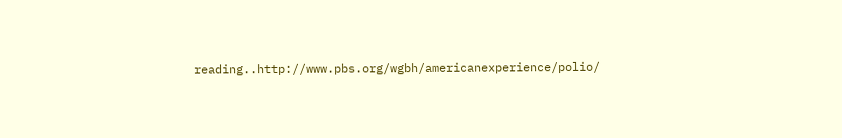reading..http://www.pbs.org/wgbh/americanexperience/polio/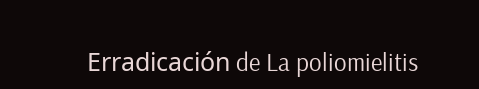Erradicación de La poliomielitis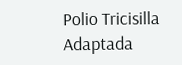Polio Tricisilla Adaptada